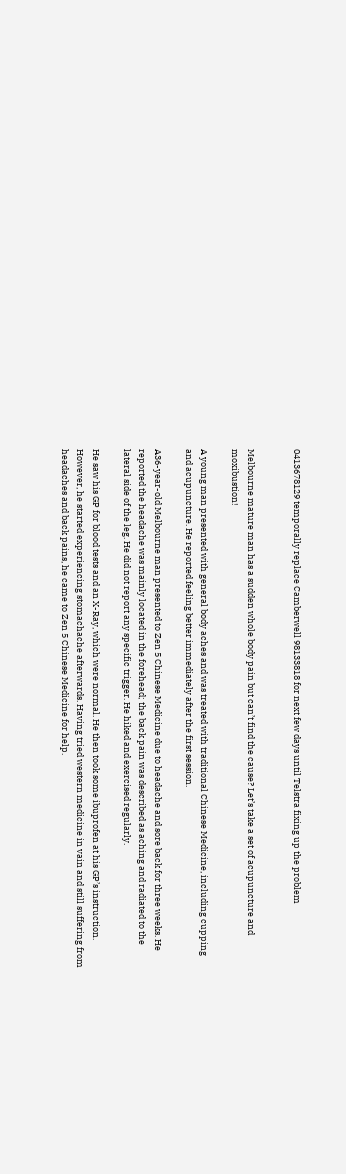0413678129 temporally replace Camberwell 98133818 for next few days until Telstra fixing up the problem


Melbourne mature man has a sudden whole body pain but can’t find the cause? Let’s take a set of acupuncture and moxibustion!

A young man presented with general body aches and was treated with traditional Chinese Medicine, including cupping and acupuncture. He reported feeling better immediately after the first session.

A36-year-old Melbourne man presented to Zen 5 Chinese Medicine due to headache and sore back for three weeks. He reported the headache was mainly located in the forehead; the back pain was described as aching and radiated to the lateral side of the leg. He did not report any specific trigger. He hiked and exercised regularly.

He saw his GP for blood tests and an X-Ray, which were normal. He then took some ibuprofen at his GP’s instruction. However, he started experiencing stomachache afterwards. Having tried western medicine in vain and still suffering from headaches and back pains, he came to Zen 5 Chinese Medicine for help.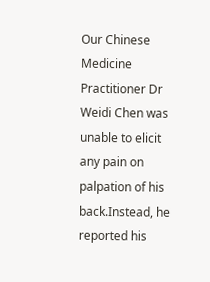Our Chinese Medicine Practitioner Dr Weidi Chen was unable to elicit any pain on palpation of his back.Instead, he reported his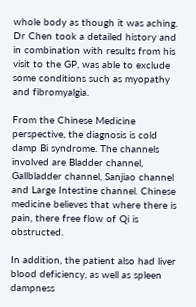whole body as though it was aching. Dr Chen took a detailed history and in combination with results from his visit to the GP, was able to exclude some conditions such as myopathy and fibromyalgia.

From the Chinese Medicine perspective, the diagnosis is cold damp Bi syndrome. The channels involved are Bladder channel, Gallbladder channel, Sanjiao channel and Large Intestine channel. Chinese medicine believes that where there is pain, there free flow of Qi is obstructed.

In addition, the patient also had liver blood deficiency, as well as spleen dampness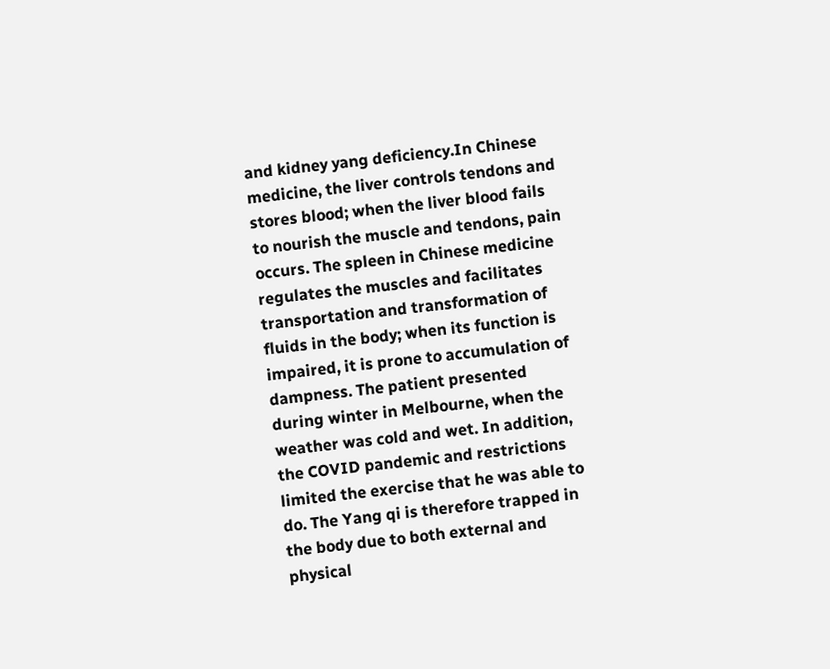and kidney yang deficiency.In Chinese medicine, the liver controls tendons and stores blood; when the liver blood fails to nourish the muscle and tendons, pain occurs. The spleen in Chinese medicine regulates the muscles and facilitates transportation and transformation of fluids in the body; when its function is impaired, it is prone to accumulation of dampness. The patient presented during winter in Melbourne, when the weather was cold and wet. In addition, the COVID pandemic and restrictions limited the exercise that he was able to do. The Yang qi is therefore trapped in the body due to both external and physical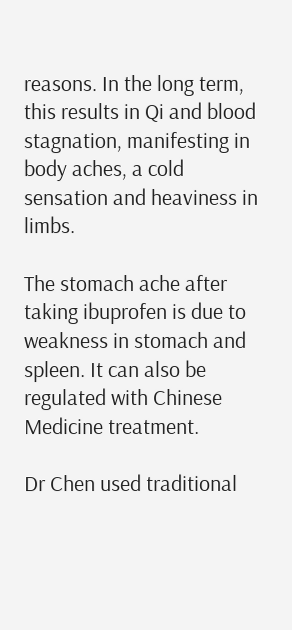reasons. In the long term, this results in Qi and blood stagnation, manifesting in body aches, a cold sensation and heaviness in limbs.

The stomach ache after taking ibuprofen is due to weakness in stomach and spleen. It can also be regulated with Chinese Medicine treatment.

Dr Chen used traditional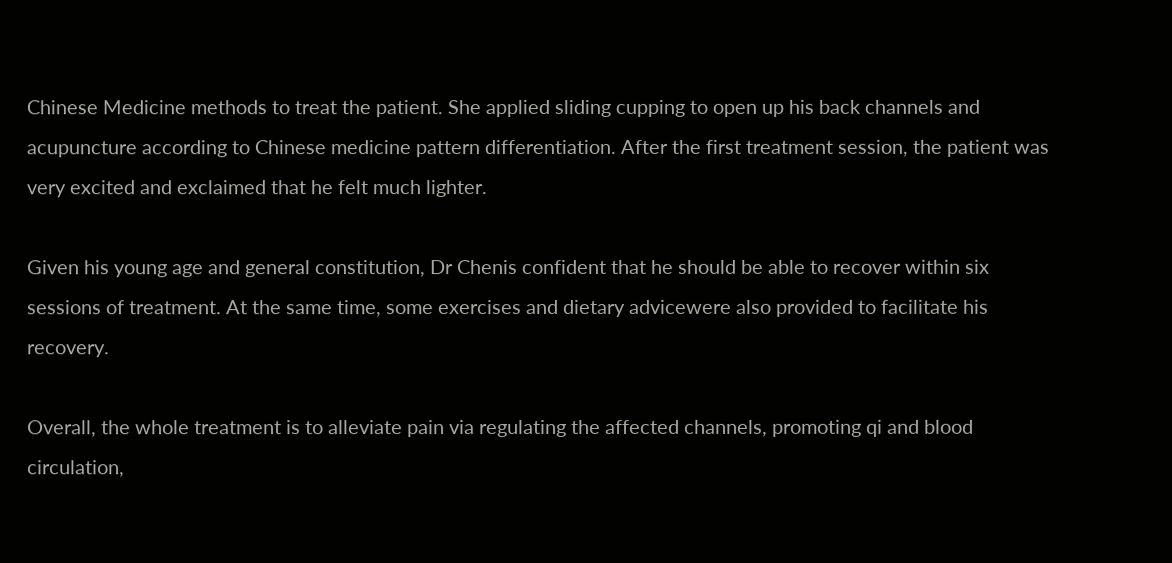Chinese Medicine methods to treat the patient. She applied sliding cupping to open up his back channels and acupuncture according to Chinese medicine pattern differentiation. After the first treatment session, the patient was very excited and exclaimed that he felt much lighter.

Given his young age and general constitution, Dr Chenis confident that he should be able to recover within six sessions of treatment. At the same time, some exercises and dietary advicewere also provided to facilitate his recovery.

Overall, the whole treatment is to alleviate pain via regulating the affected channels, promoting qi and blood circulation,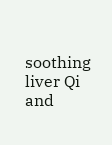soothing liver Qi and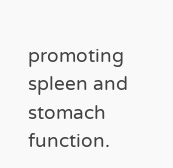promoting spleen and stomach function.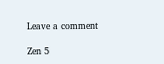Leave a comment

Zen 5